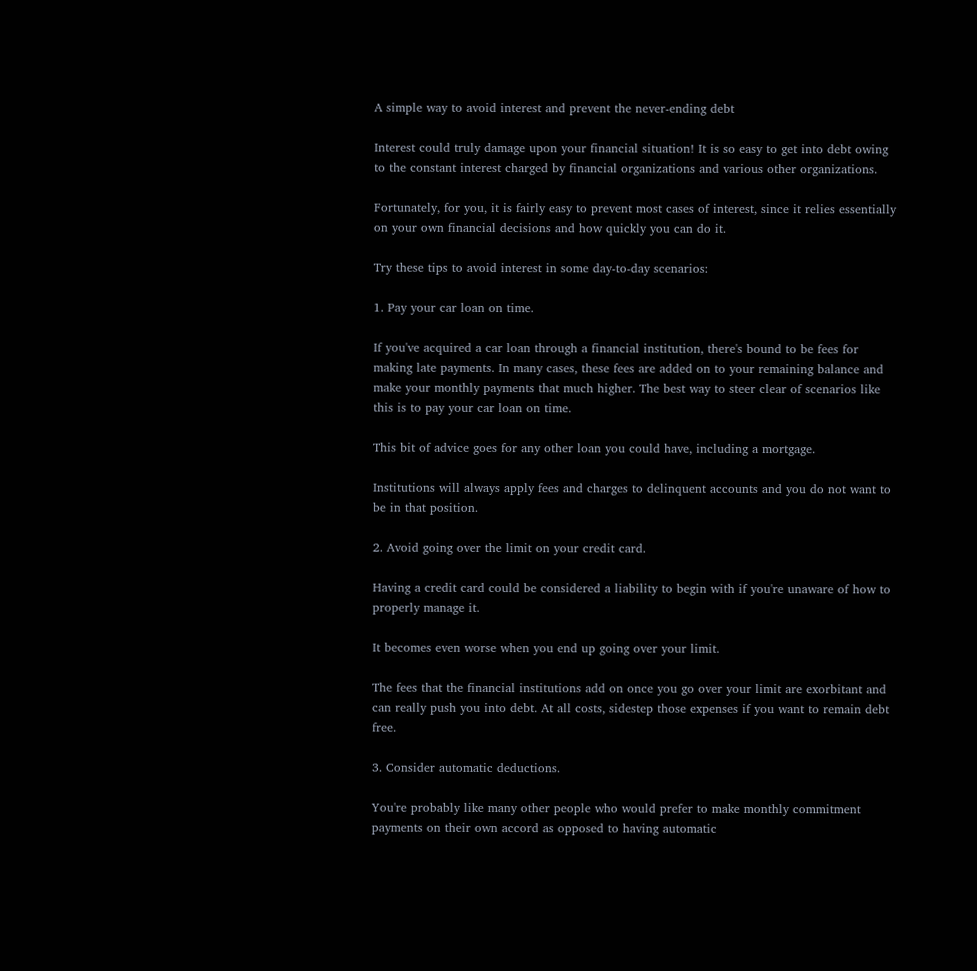A simple way to avoid interest and prevent the never-ending debt

Interest could truly damage upon your financial situation! It is so easy to get into debt owing to the constant interest charged by financial organizations and various other organizations.

Fortunately, for you, it is fairly easy to prevent most cases of interest, since it relies essentially on your own financial decisions and how quickly you can do it.

Try these tips to avoid interest in some day-to-day scenarios:

1. Pay your car loan on time.

If you've acquired a car loan through a financial institution, there's bound to be fees for making late payments. In many cases, these fees are added on to your remaining balance and make your monthly payments that much higher. The best way to steer clear of scenarios like this is to pay your car loan on time.

This bit of advice goes for any other loan you could have, including a mortgage.

Institutions will always apply fees and charges to delinquent accounts and you do not want to be in that position.

2. Avoid going over the limit on your credit card.

Having a credit card could be considered a liability to begin with if you're unaware of how to properly manage it.

It becomes even worse when you end up going over your limit.

The fees that the financial institutions add on once you go over your limit are exorbitant and can really push you into debt. At all costs, sidestep those expenses if you want to remain debt free.

3. Consider automatic deductions.

You're probably like many other people who would prefer to make monthly commitment payments on their own accord as opposed to having automatic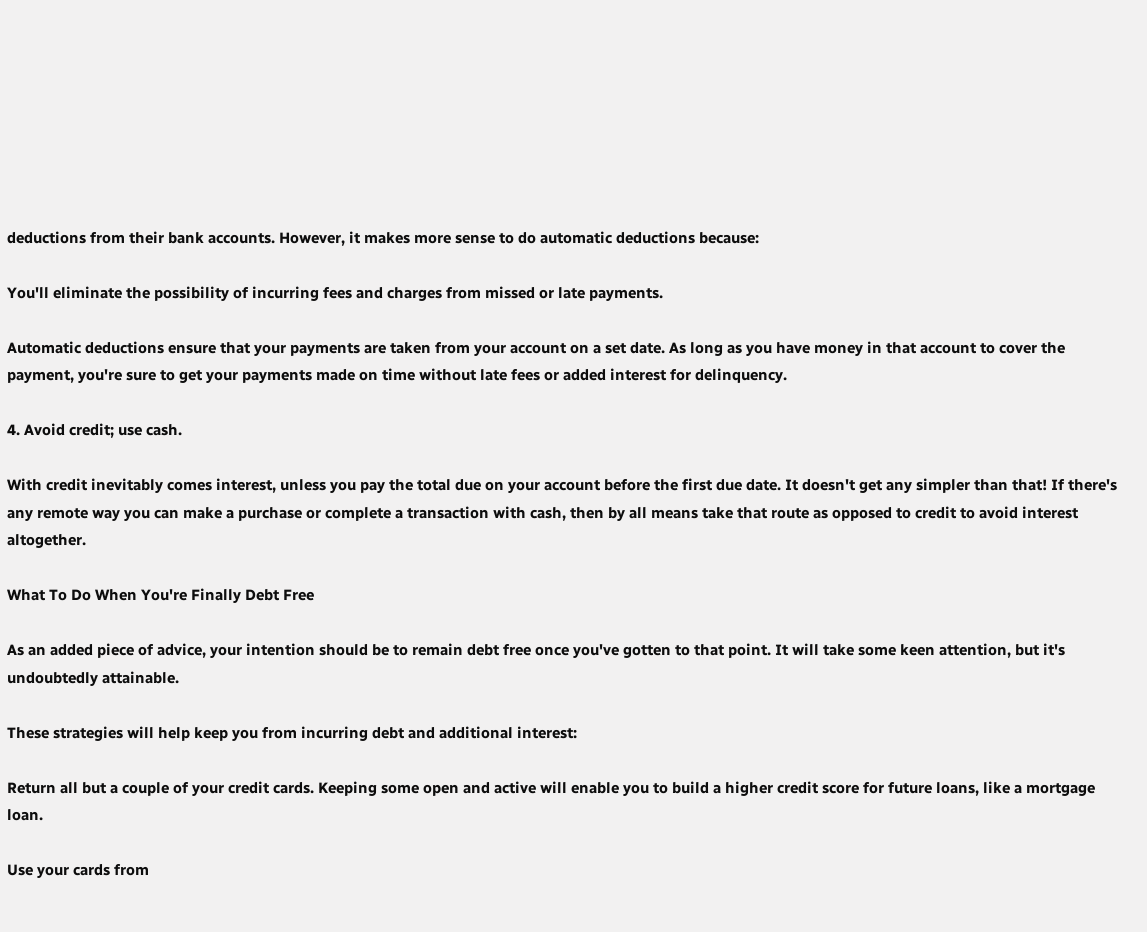deductions from their bank accounts. However, it makes more sense to do automatic deductions because:

You'll eliminate the possibility of incurring fees and charges from missed or late payments.

Automatic deductions ensure that your payments are taken from your account on a set date. As long as you have money in that account to cover the payment, you're sure to get your payments made on time without late fees or added interest for delinquency.

4. Avoid credit; use cash.

With credit inevitably comes interest, unless you pay the total due on your account before the first due date. It doesn't get any simpler than that! If there's any remote way you can make a purchase or complete a transaction with cash, then by all means take that route as opposed to credit to avoid interest altogether.

What To Do When You're Finally Debt Free

As an added piece of advice, your intention should be to remain debt free once you've gotten to that point. It will take some keen attention, but it's undoubtedly attainable.

These strategies will help keep you from incurring debt and additional interest:

Return all but a couple of your credit cards. Keeping some open and active will enable you to build a higher credit score for future loans, like a mortgage loan.

Use your cards from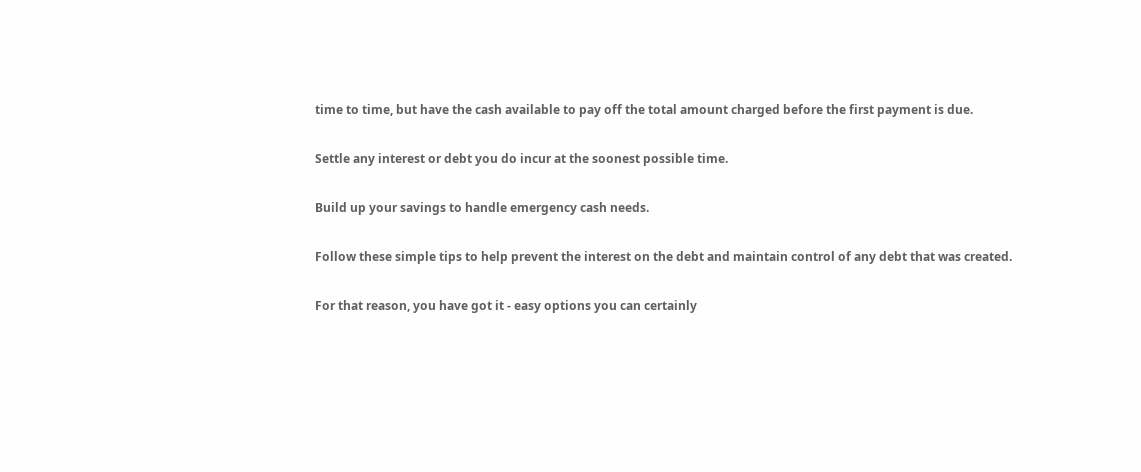time to time, but have the cash available to pay off the total amount charged before the first payment is due.

Settle any interest or debt you do incur at the soonest possible time.

Build up your savings to handle emergency cash needs.

Follow these simple tips to help prevent the interest on the debt and maintain control of any debt that was created.

For that reason, you have got it - easy options you can certainly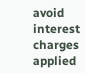avoid interest charges applied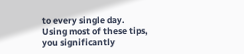to every single day. Using most of these tips, you significantly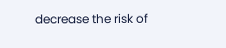decrease the risk of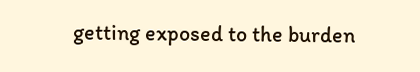getting exposed to the burden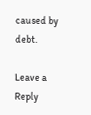caused by debt.

Leave a Reply